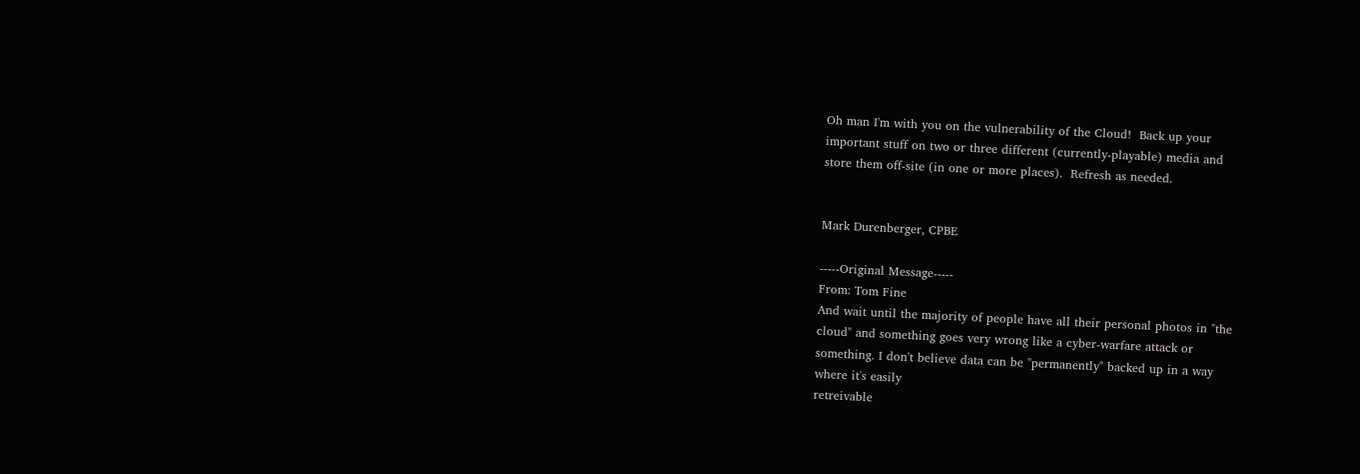Oh man I'm with you on the vulnerability of the Cloud!  Back up your
important stuff on two or three different (currently-playable) media and
store them off-site (in one or more places).  Refresh as needed.


Mark Durenberger, CPBE

-----Original Message-----
From: Tom Fine
And wait until the majority of people have all their personal photos in "the
cloud" and something goes very wrong like a cyber-warfare attack or
something. I don't believe data can be "permanently" backed up in a way
where it's easily
retreivable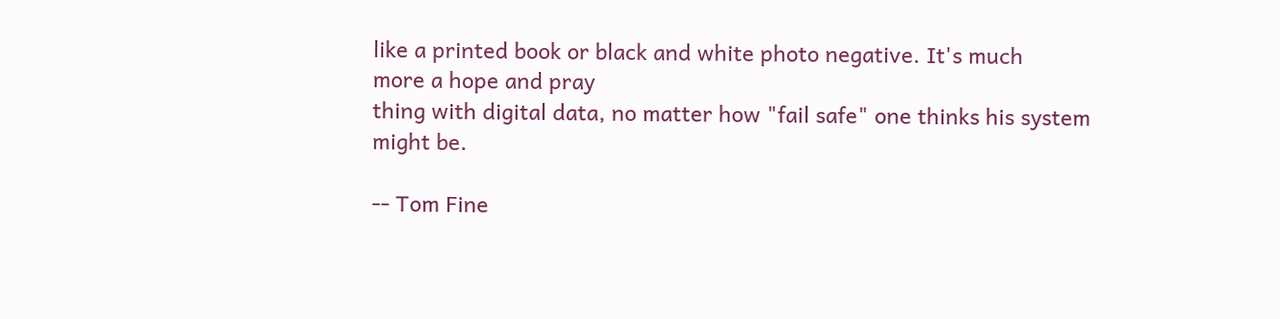like a printed book or black and white photo negative. It's much
more a hope and pray
thing with digital data, no matter how "fail safe" one thinks his system
might be.

-- Tom Fine